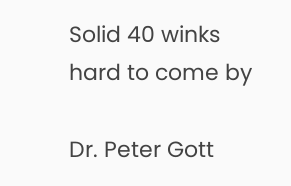Solid 40 winks hard to come by

Dr. Peter Gott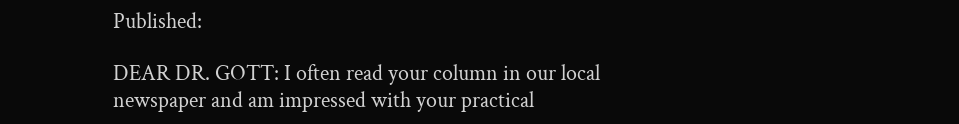Published:

DEAR DR. GOTT: I often read your column in our local newspaper and am impressed with your practical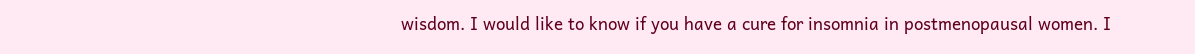wisdom. I would like to know if you have a cure for insomnia in postmenopausal women. I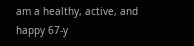am a healthy, active, and happy 67-y